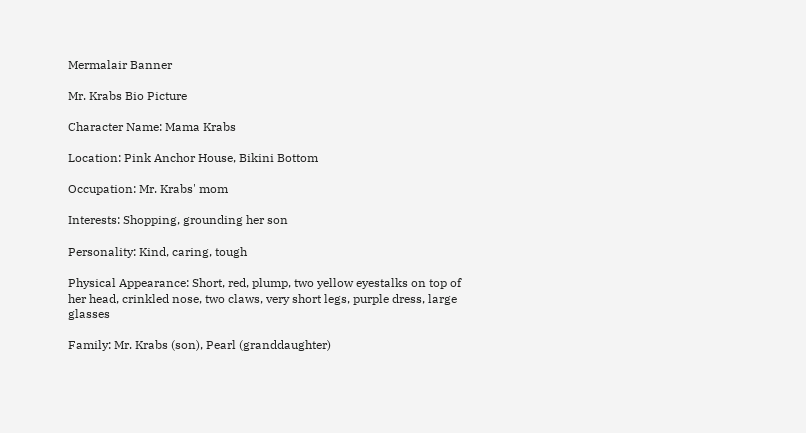Mermalair Banner

Mr. Krabs Bio Picture

Character Name: Mama Krabs

Location: Pink Anchor House, Bikini Bottom

Occupation: Mr. Krabs' mom

Interests: Shopping, grounding her son

Personality: Kind, caring, tough

Physical Appearance: Short, red, plump, two yellow eyestalks on top of her head, crinkled nose, two claws, very short legs, purple dress, large glasses

Family: Mr. Krabs (son), Pearl (granddaughter)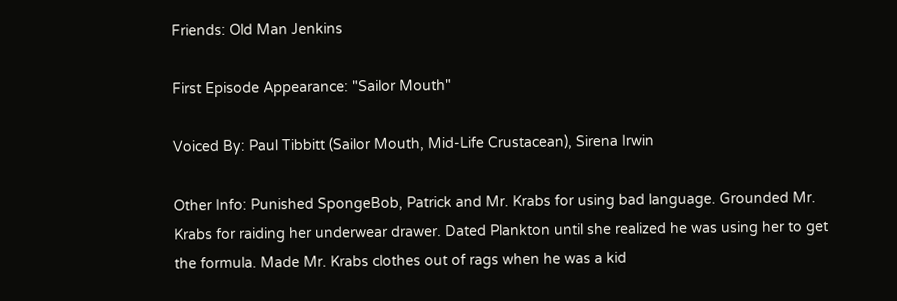Friends: Old Man Jenkins

First Episode Appearance: "Sailor Mouth"

Voiced By: Paul Tibbitt (Sailor Mouth, Mid-Life Crustacean), Sirena Irwin

Other Info: Punished SpongeBob, Patrick and Mr. Krabs for using bad language. Grounded Mr. Krabs for raiding her underwear drawer. Dated Plankton until she realized he was using her to get the formula. Made Mr. Krabs clothes out of rags when he was a kid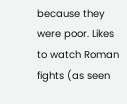because they were poor. Likes to watch Roman fights (as seen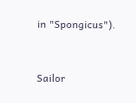in "Spongicus").


Sailor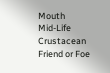Mouth
Mid-Life Crustacean
Friend or Foe